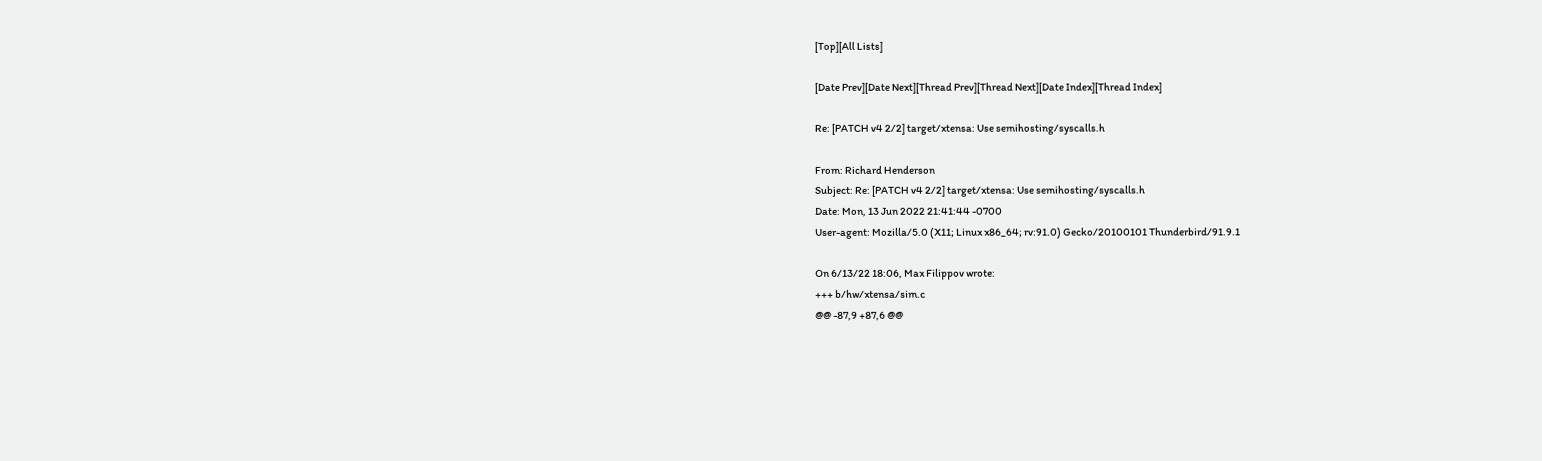[Top][All Lists]

[Date Prev][Date Next][Thread Prev][Thread Next][Date Index][Thread Index]

Re: [PATCH v4 2/2] target/xtensa: Use semihosting/syscalls.h

From: Richard Henderson
Subject: Re: [PATCH v4 2/2] target/xtensa: Use semihosting/syscalls.h
Date: Mon, 13 Jun 2022 21:41:44 -0700
User-agent: Mozilla/5.0 (X11; Linux x86_64; rv:91.0) Gecko/20100101 Thunderbird/91.9.1

On 6/13/22 18:06, Max Filippov wrote:
+++ b/hw/xtensa/sim.c
@@ -87,9 +87,6 @@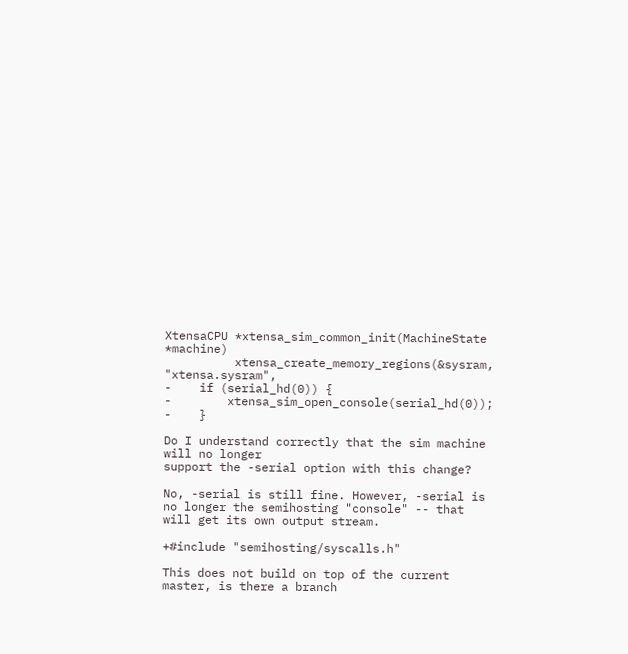XtensaCPU *xtensa_sim_common_init(MachineState *machine)
          xtensa_create_memory_regions(&sysram, "xtensa.sysram",
-    if (serial_hd(0)) {
-        xtensa_sim_open_console(serial_hd(0));
-    }

Do I understand correctly that the sim machine will no longer
support the -serial option with this change?

No, -serial is still fine. However, -serial is no longer the semihosting "console" -- that will get its own output stream.

+#include "semihosting/syscalls.h"

This does not build on top of the current master, is there a branch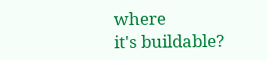where
it's buildable?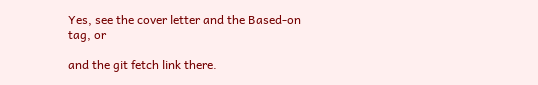Yes, see the cover letter and the Based-on tag, or

and the git fetch link there.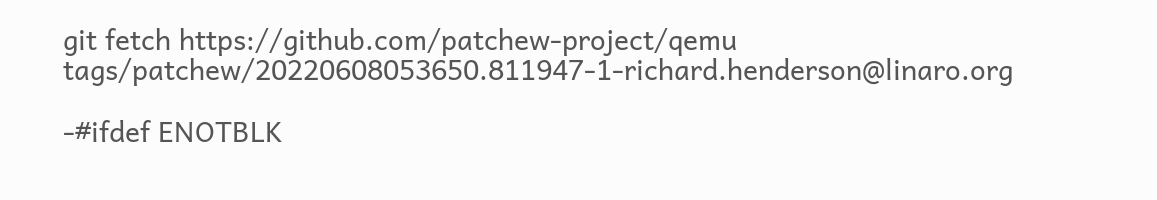git fetch https://github.com/patchew-project/qemu tags/patchew/20220608053650.811947-1-richard.henderson@linaro.org

-#ifdef ENOTBLK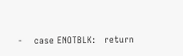-    case ENOTBLK:   return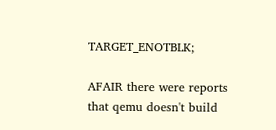TARGET_ENOTBLK;

AFAIR there were reports that qemu doesn't build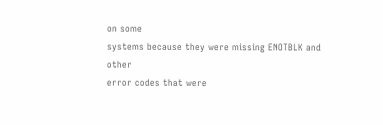on some
systems because they were missing ENOTBLK and other
error codes that were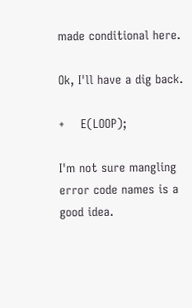made conditional here.

Ok, I'll have a dig back.

+    E(LOOP);

I'm not sure mangling error code names is a good idea.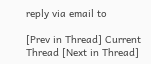reply via email to

[Prev in Thread] Current Thread [Next in Thread]